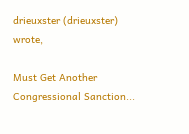drieuxster (drieuxster) wrote,

Must Get Another Congressional Sanction...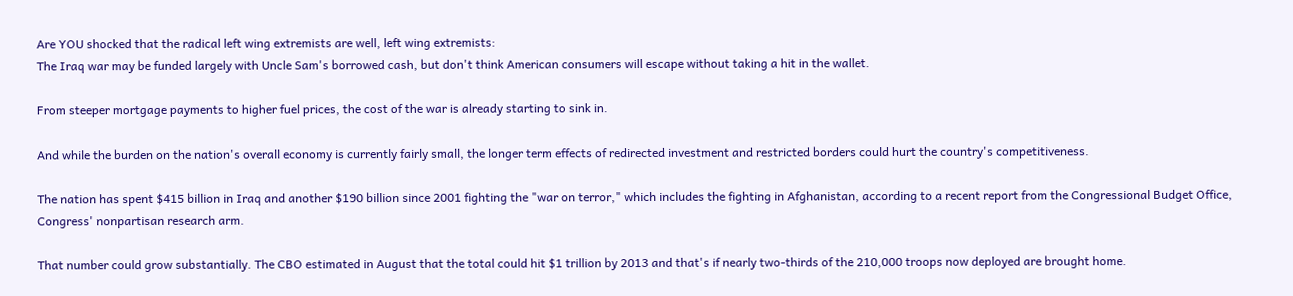Are YOU shocked that the radical left wing extremists are well, left wing extremists:
The Iraq war may be funded largely with Uncle Sam's borrowed cash, but don't think American consumers will escape without taking a hit in the wallet.

From steeper mortgage payments to higher fuel prices, the cost of the war is already starting to sink in.

And while the burden on the nation's overall economy is currently fairly small, the longer term effects of redirected investment and restricted borders could hurt the country's competitiveness.

The nation has spent $415 billion in Iraq and another $190 billion since 2001 fighting the "war on terror," which includes the fighting in Afghanistan, according to a recent report from the Congressional Budget Office, Congress' nonpartisan research arm.

That number could grow substantially. The CBO estimated in August that the total could hit $1 trillion by 2013 and that's if nearly two-thirds of the 210,000 troops now deployed are brought home.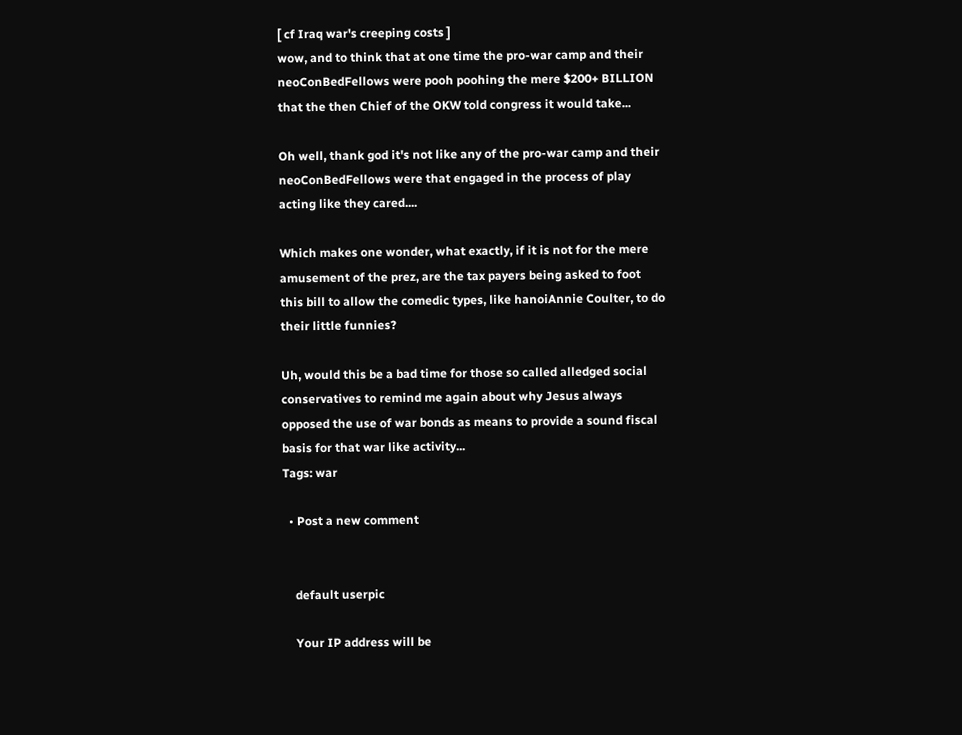[ cf Iraq war's creeping costs ]
wow, and to think that at one time the pro-war camp and their neoConBedFellows were pooh poohing the mere $200+ BILLION that the then Chief of the OKW told congress it would take...

Oh well, thank god it's not like any of the pro-war camp and their neoConBedFellows were that engaged in the process of play acting like they cared....

Which makes one wonder, what exactly, if it is not for the mere amusement of the prez, are the tax payers being asked to foot this bill to allow the comedic types, like hanoiAnnie Coulter, to do their little funnies?

Uh, would this be a bad time for those so called alledged social conservatives to remind me again about why Jesus always opposed the use of war bonds as means to provide a sound fiscal basis for that war like activity...
Tags: war

  • Post a new comment


    default userpic

    Your IP address will be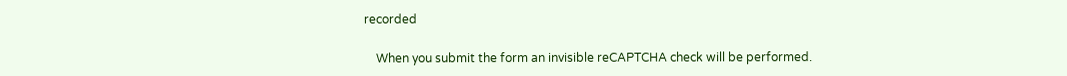recorded

    When you submit the form an invisible reCAPTCHA check will be performed.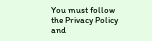You must follow the Privacy Policy and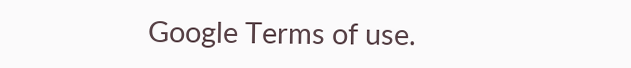Google Terms of use.